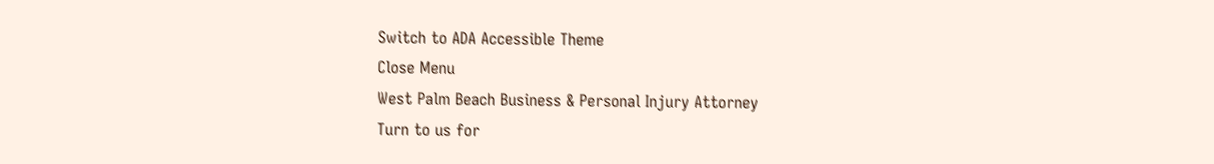Switch to ADA Accessible Theme
Close Menu
West Palm Beach Business & Personal Injury Attorney
Turn to us for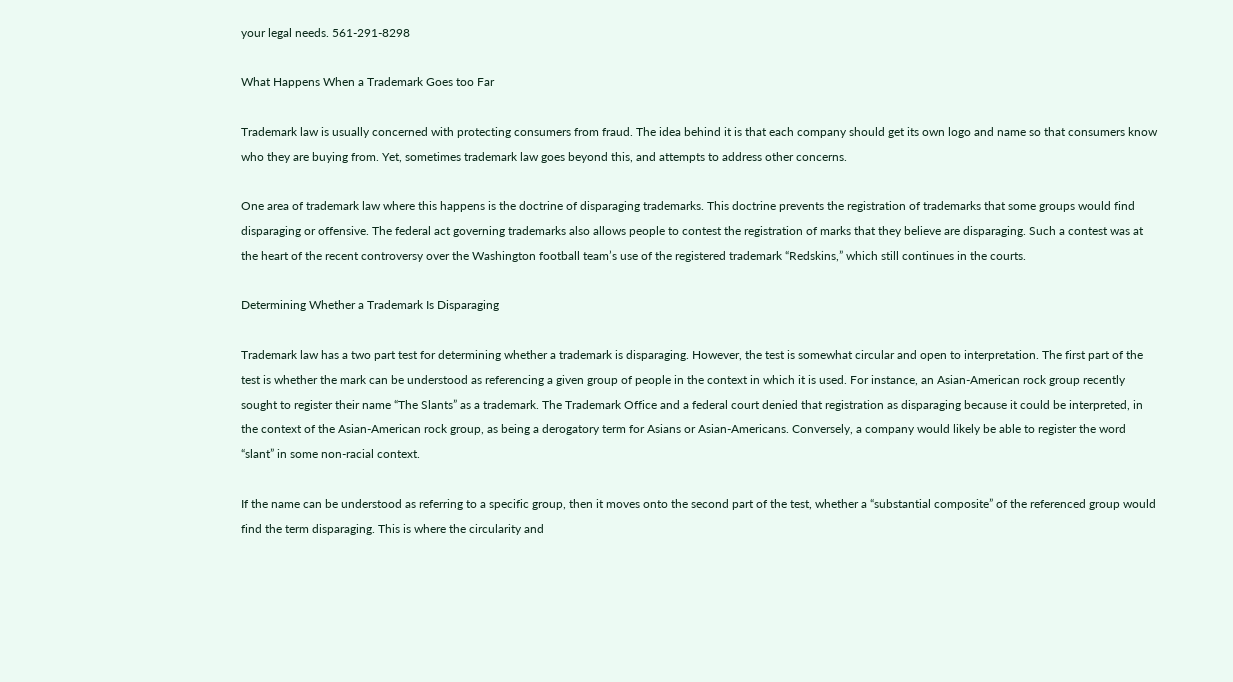your legal needs. 561-291-8298

What Happens When a Trademark Goes too Far

Trademark law is usually concerned with protecting consumers from fraud. The idea behind it is that each company should get its own logo and name so that consumers know who they are buying from. Yet, sometimes trademark law goes beyond this, and attempts to address other concerns.

One area of trademark law where this happens is the doctrine of disparaging trademarks. This doctrine prevents the registration of trademarks that some groups would find disparaging or offensive. The federal act governing trademarks also allows people to contest the registration of marks that they believe are disparaging. Such a contest was at the heart of the recent controversy over the Washington football team’s use of the registered trademark “Redskins,” which still continues in the courts.

Determining Whether a Trademark Is Disparaging

Trademark law has a two part test for determining whether a trademark is disparaging. However, the test is somewhat circular and open to interpretation. The first part of the test is whether the mark can be understood as referencing a given group of people in the context in which it is used. For instance, an Asian-American rock group recently sought to register their name “The Slants” as a trademark. The Trademark Office and a federal court denied that registration as disparaging because it could be interpreted, in the context of the Asian-American rock group, as being a derogatory term for Asians or Asian-Americans. Conversely, a company would likely be able to register the word “slant” in some non-racial context.

If the name can be understood as referring to a specific group, then it moves onto the second part of the test, whether a “substantial composite” of the referenced group would find the term disparaging. This is where the circularity and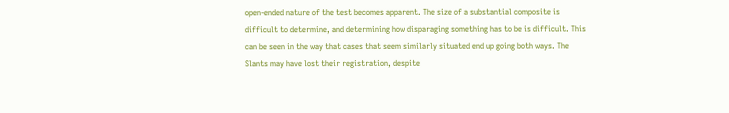open-ended nature of the test becomes apparent. The size of a substantial composite is difficult to determine, and determining how disparaging something has to be is difficult. This can be seen in the way that cases that seem similarly situated end up going both ways. The Slants may have lost their registration, despite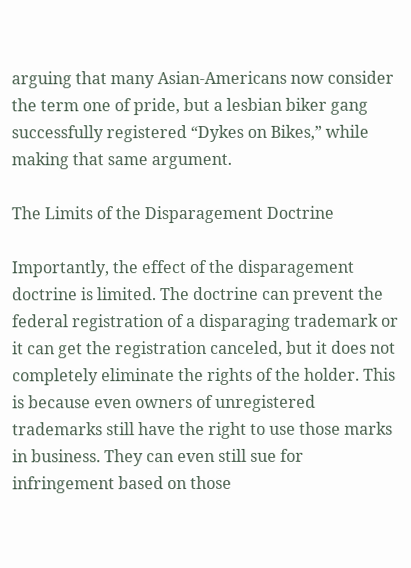arguing that many Asian-Americans now consider the term one of pride, but a lesbian biker gang successfully registered “Dykes on Bikes,” while making that same argument.

The Limits of the Disparagement Doctrine

Importantly, the effect of the disparagement doctrine is limited. The doctrine can prevent the federal registration of a disparaging trademark or it can get the registration canceled, but it does not completely eliminate the rights of the holder. This is because even owners of unregistered trademarks still have the right to use those marks in business. They can even still sue for infringement based on those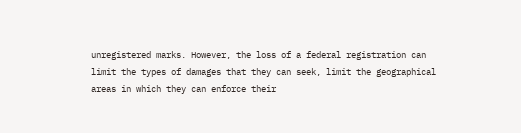unregistered marks. However, the loss of a federal registration can limit the types of damages that they can seek, limit the geographical areas in which they can enforce their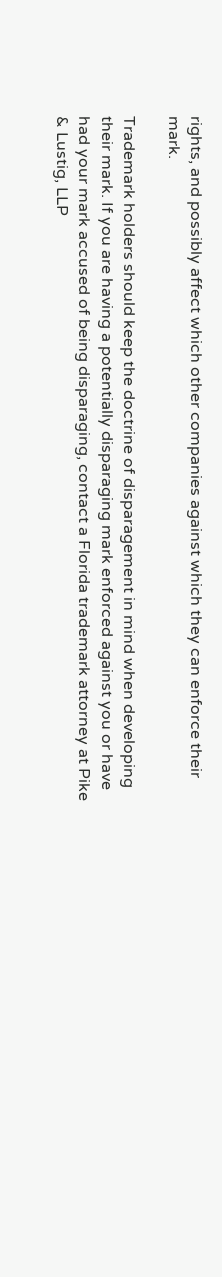rights, and possibly affect which other companies against which they can enforce their mark.

Trademark holders should keep the doctrine of disparagement in mind when developing their mark. If you are having a potentially disparaging mark enforced against you or have had your mark accused of being disparaging, contact a Florida trademark attorney at Pike & Lustig, LLP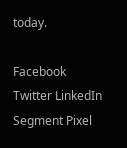today.

Facebook Twitter LinkedIn
Segment Pixel